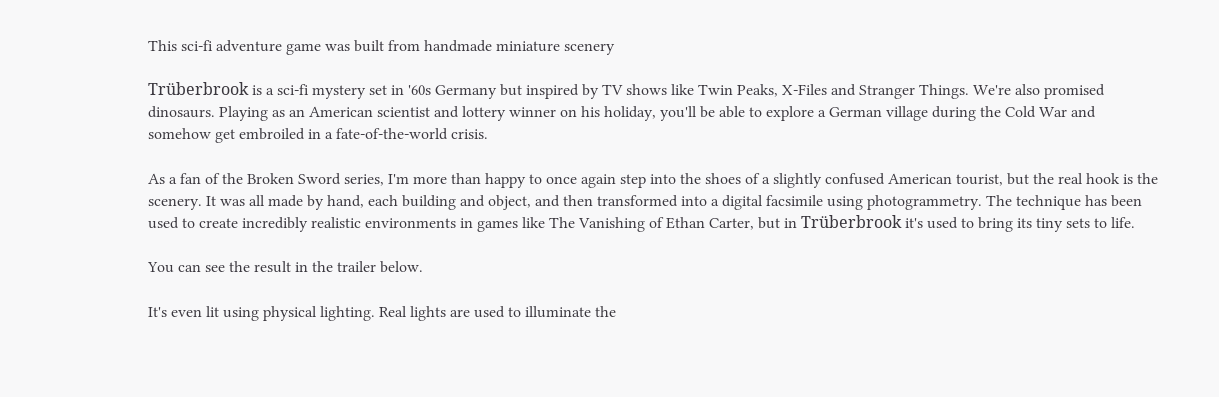This sci-fi adventure game was built from handmade miniature scenery

Trüberbrook is a sci-fi mystery set in '60s Germany but inspired by TV shows like Twin Peaks, X-Files and Stranger Things. We're also promised dinosaurs. Playing as an American scientist and lottery winner on his holiday, you'll be able to explore a German village during the Cold War and somehow get embroiled in a fate-of-the-world crisis.

As a fan of the Broken Sword series, I'm more than happy to once again step into the shoes of a slightly confused American tourist, but the real hook is the scenery. It was all made by hand, each building and object, and then transformed into a digital facsimile using photogrammetry. The technique has been used to create incredibly realistic environments in games like The Vanishing of Ethan Carter, but in Trüberbrook it's used to bring its tiny sets to life.

You can see the result in the trailer below.

It's even lit using physical lighting. Real lights are used to illuminate the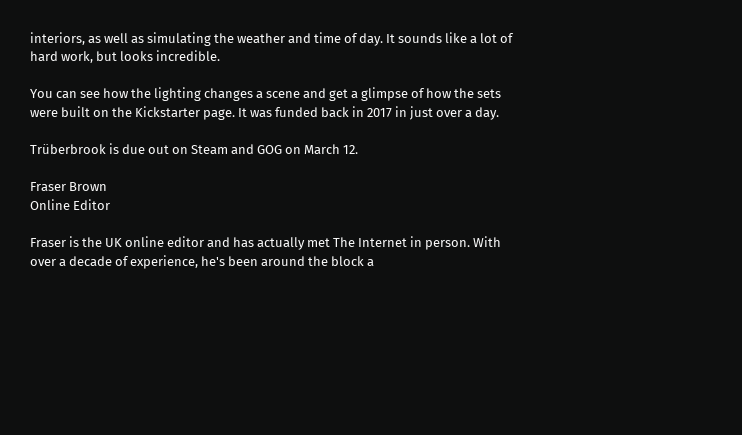interiors, as well as simulating the weather and time of day. It sounds like a lot of hard work, but looks incredible.

You can see how the lighting changes a scene and get a glimpse of how the sets were built on the Kickstarter page. It was funded back in 2017 in just over a day.

Trüberbrook is due out on Steam and GOG on March 12.

Fraser Brown
Online Editor

Fraser is the UK online editor and has actually met The Internet in person. With over a decade of experience, he's been around the block a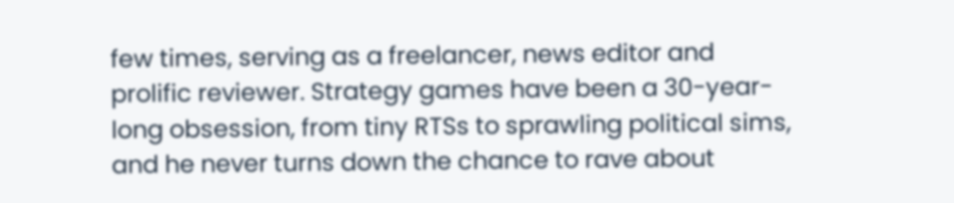few times, serving as a freelancer, news editor and prolific reviewer. Strategy games have been a 30-year-long obsession, from tiny RTSs to sprawling political sims, and he never turns down the chance to rave about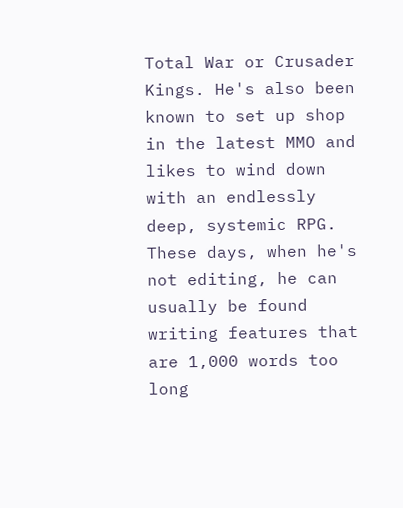Total War or Crusader Kings. He's also been known to set up shop in the latest MMO and likes to wind down with an endlessly deep, systemic RPG. These days, when he's not editing, he can usually be found writing features that are 1,000 words too long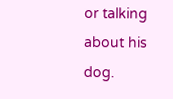or talking about his dog.